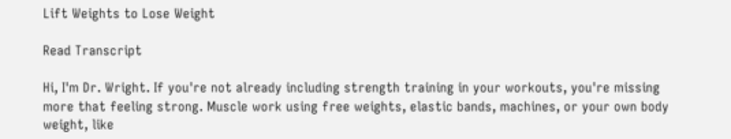Lift Weights to Lose Weight

Read Transcript

Hi, I'm Dr. Wright. If you're not already including strength training in your workouts, you're missing more that feeling strong. Muscle work using free weights, elastic bands, machines, or your own body weight, like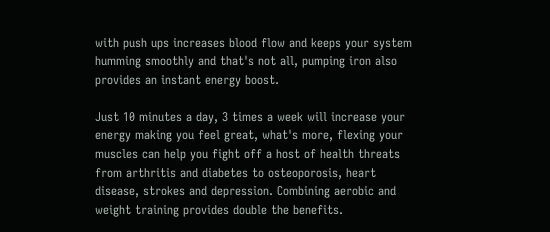with push ups increases blood flow and keeps your system humming smoothly and that's not all, pumping iron also provides an instant energy boost.

Just 10 minutes a day, 3 times a week will increase your energy making you feel great, what's more, flexing your muscles can help you fight off a host of health threats from arthritis and diabetes to osteoporosis, heart disease, strokes and depression. Combining aerobic and weight training provides double the benefits.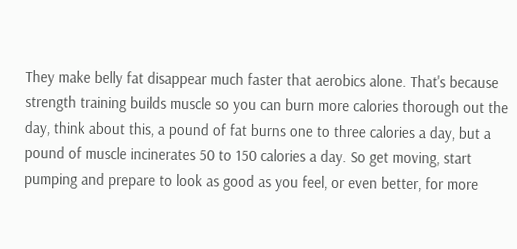They make belly fat disappear much faster that aerobics alone. That's because strength training builds muscle so you can burn more calories thorough out the day, think about this, a pound of fat burns one to three calories a day, but a pound of muscle incinerates 50 to 150 calories a day. So get moving, start pumping and prepare to look as good as you feel, or even better, for more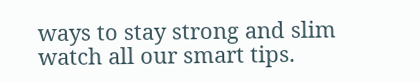ways to stay strong and slim watch all our smart tips.